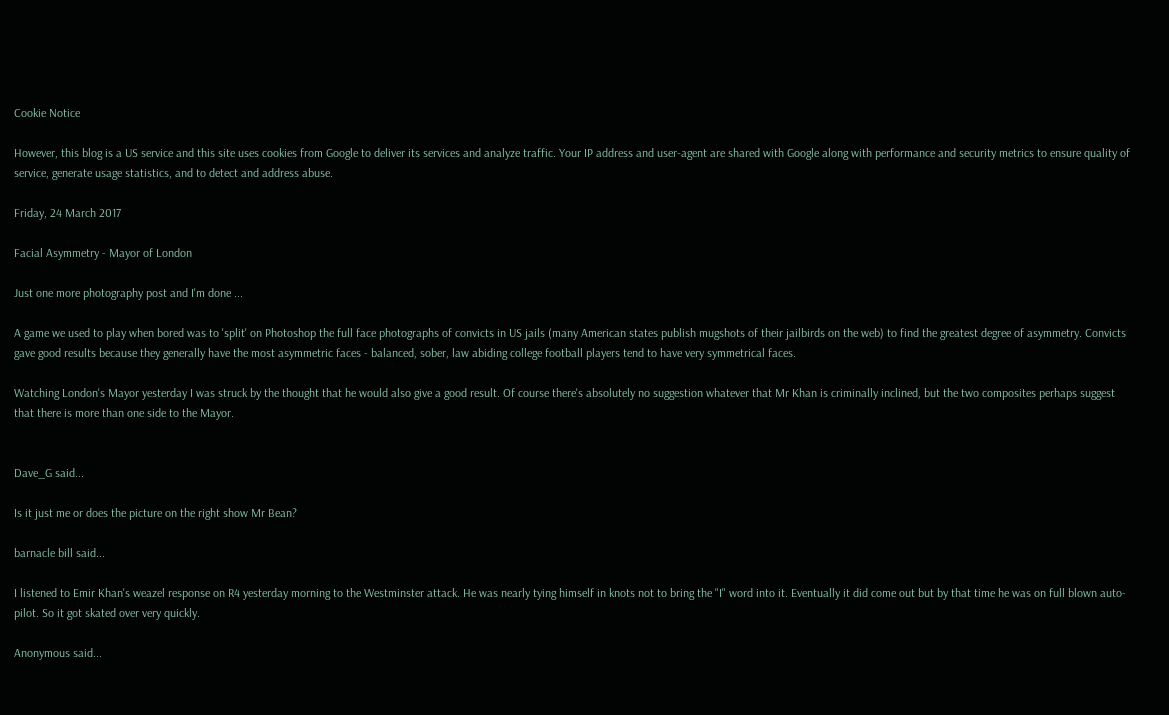Cookie Notice

However, this blog is a US service and this site uses cookies from Google to deliver its services and analyze traffic. Your IP address and user-agent are shared with Google along with performance and security metrics to ensure quality of service, generate usage statistics, and to detect and address abuse.

Friday, 24 March 2017

Facial Asymmetry - Mayor of London

Just one more photography post and I'm done ...

A game we used to play when bored was to 'split' on Photoshop the full face photographs of convicts in US jails (many American states publish mugshots of their jailbirds on the web) to find the greatest degree of asymmetry. Convicts gave good results because they generally have the most asymmetric faces - balanced, sober, law abiding college football players tend to have very symmetrical faces.

Watching London's Mayor yesterday I was struck by the thought that he would also give a good result. Of course there's absolutely no suggestion whatever that Mr Khan is criminally inclined, but the two composites perhaps suggest that there is more than one side to the Mayor.


Dave_G said...

Is it just me or does the picture on the right show Mr Bean?

barnacle bill said...

I listened to Emir Khan's weazel response on R4 yesterday morning to the Westminster attack. He was nearly tying himself in knots not to bring the "I" word into it. Eventually it did come out but by that time he was on full blown auto-pilot. So it got skated over very quickly.

Anonymous said...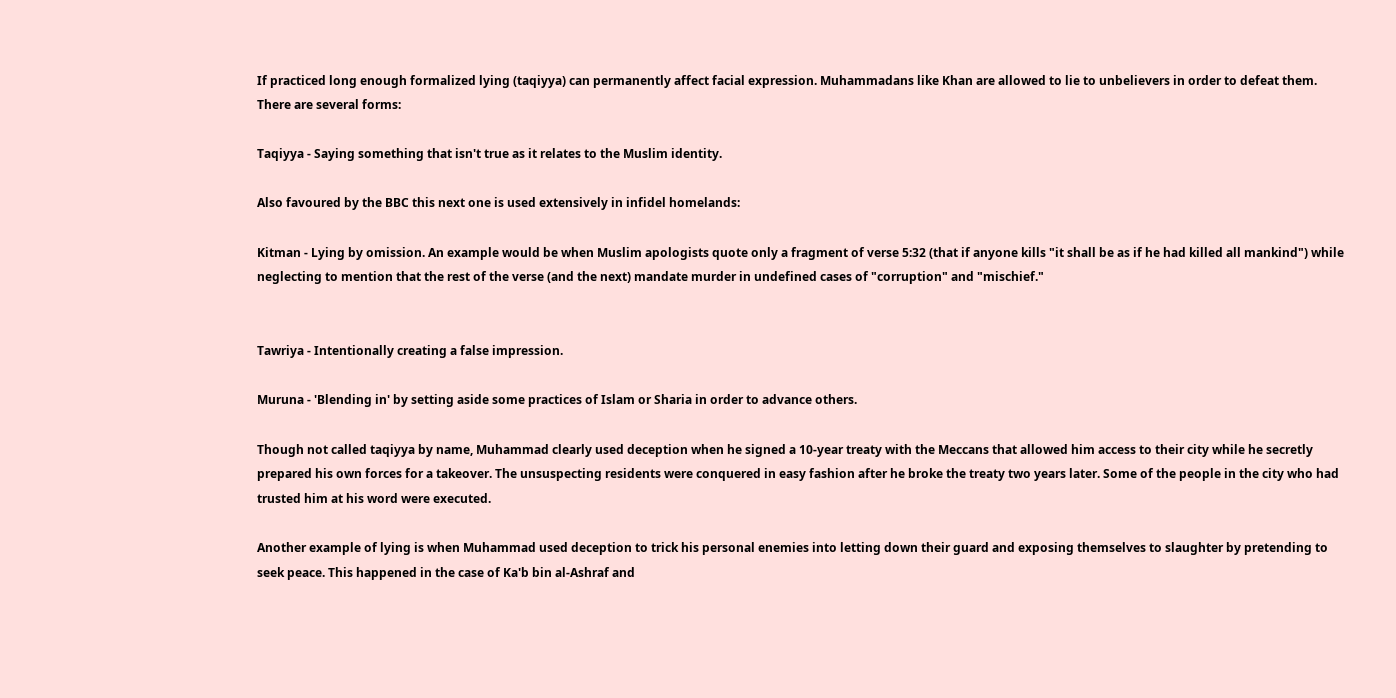If practiced long enough formalized lying (taqiyya) can permanently affect facial expression. Muhammadans like Khan are allowed to lie to unbelievers in order to defeat them. There are several forms:

Taqiyya - Saying something that isn't true as it relates to the Muslim identity.

Also favoured by the BBC this next one is used extensively in infidel homelands:

Kitman - Lying by omission. An example would be when Muslim apologists quote only a fragment of verse 5:32 (that if anyone kills "it shall be as if he had killed all mankind") while neglecting to mention that the rest of the verse (and the next) mandate murder in undefined cases of "corruption" and "mischief."


Tawriya - Intentionally creating a false impression.

Muruna - 'Blending in' by setting aside some practices of Islam or Sharia in order to advance others.

Though not called taqiyya by name, Muhammad clearly used deception when he signed a 10-year treaty with the Meccans that allowed him access to their city while he secretly prepared his own forces for a takeover. The unsuspecting residents were conquered in easy fashion after he broke the treaty two years later. Some of the people in the city who had trusted him at his word were executed.

Another example of lying is when Muhammad used deception to trick his personal enemies into letting down their guard and exposing themselves to slaughter by pretending to seek peace. This happened in the case of Ka'b bin al-Ashraf and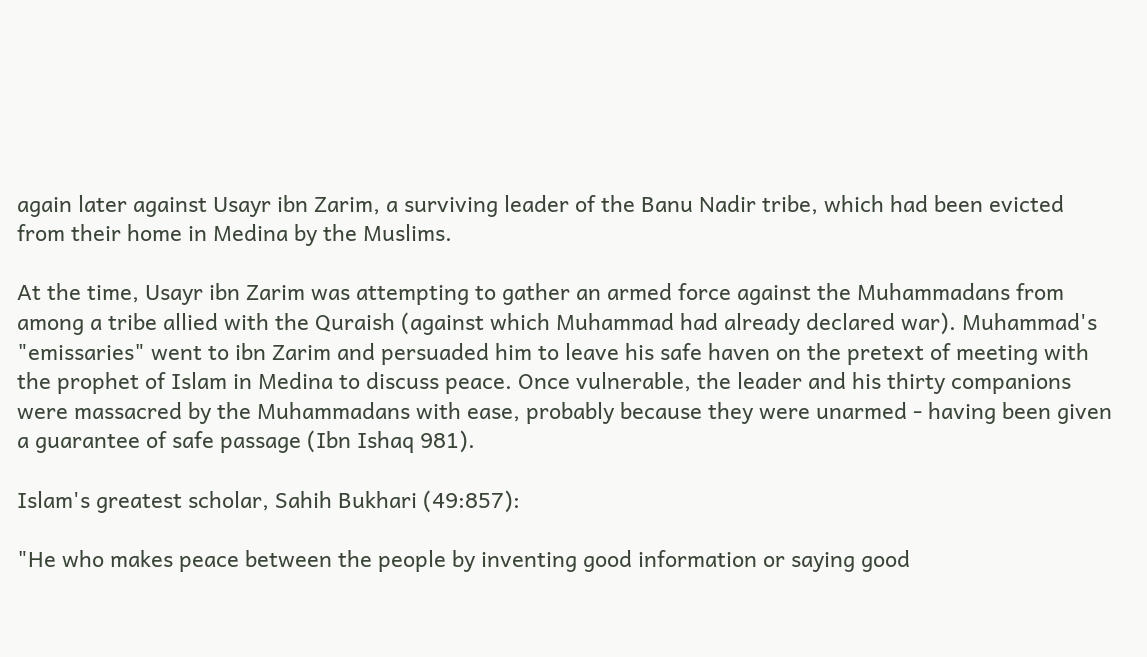again later against Usayr ibn Zarim, a surviving leader of the Banu Nadir tribe, which had been evicted from their home in Medina by the Muslims.

At the time, Usayr ibn Zarim was attempting to gather an armed force against the Muhammadans from among a tribe allied with the Quraish (against which Muhammad had already declared war). Muhammad's "emissaries" went to ibn Zarim and persuaded him to leave his safe haven on the pretext of meeting with the prophet of Islam in Medina to discuss peace. Once vulnerable, the leader and his thirty companions were massacred by the Muhammadans with ease, probably because they were unarmed - having been given a guarantee of safe passage (Ibn Ishaq 981).

Islam's greatest scholar, Sahih Bukhari (49:857):

"He who makes peace between the people by inventing good information or saying good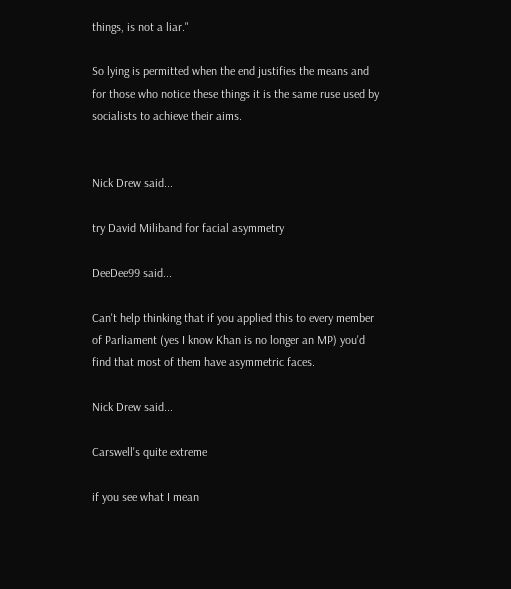things, is not a liar."

So lying is permitted when the end justifies the means and for those who notice these things it is the same ruse used by socialists to achieve their aims.


Nick Drew said...

try David Miliband for facial asymmetry

DeeDee99 said...

Can't help thinking that if you applied this to every member of Parliament (yes I know Khan is no longer an MP) you'd find that most of them have asymmetric faces.

Nick Drew said...

Carswell's quite extreme

if you see what I mean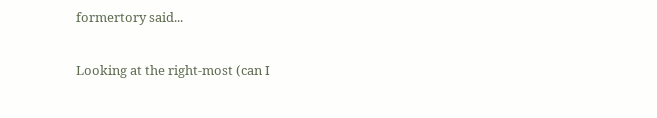formertory said...

Looking at the right-most (can I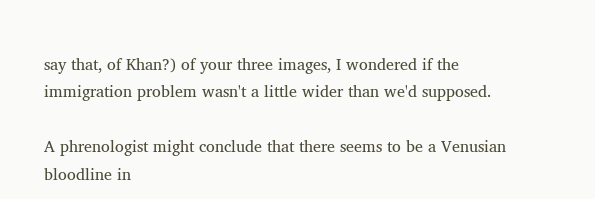say that, of Khan?) of your three images, I wondered if the immigration problem wasn't a little wider than we'd supposed.

A phrenologist might conclude that there seems to be a Venusian bloodline in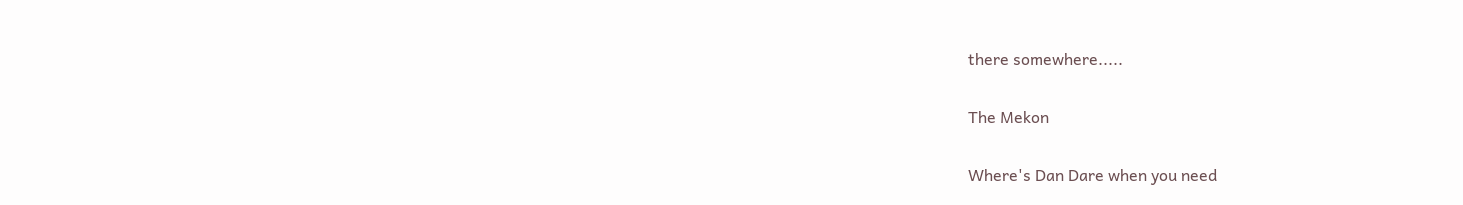there somewhere.....

The Mekon

Where's Dan Dare when you need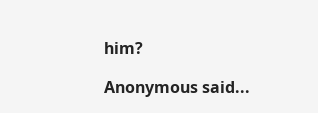him?

Anonymous said...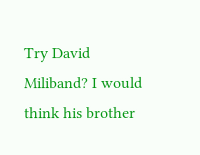Try David Miliband? I would think his brother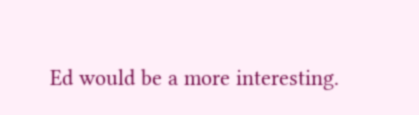Ed would be a more interesting.